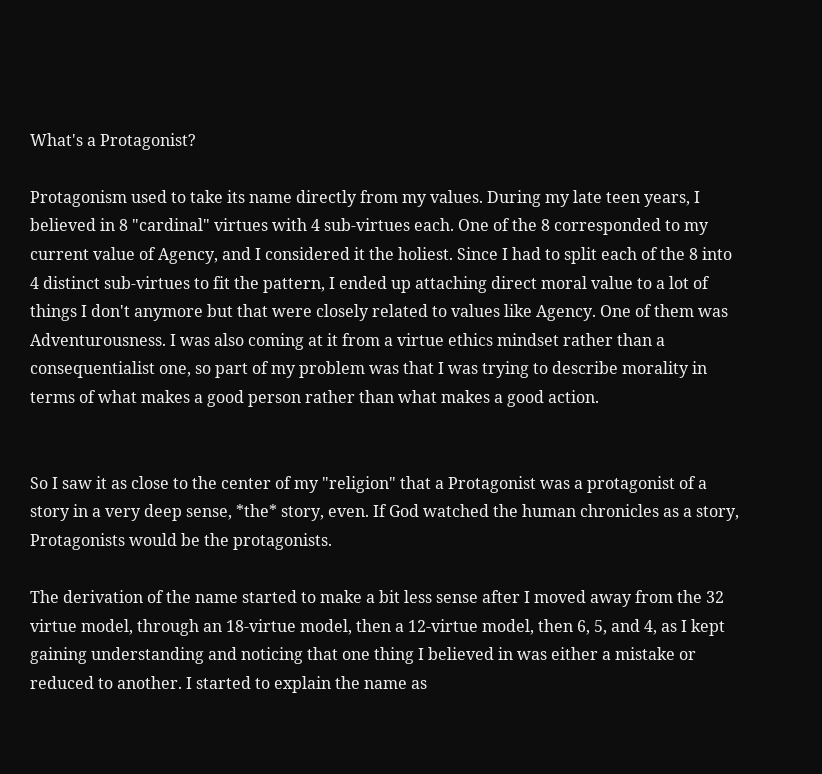What's a Protagonist?

Protagonism used to take its name directly from my values. During my late teen years, I believed in 8 "cardinal" virtues with 4 sub-virtues each. One of the 8 corresponded to my current value of Agency, and I considered it the holiest. Since I had to split each of the 8 into 4 distinct sub-virtues to fit the pattern, I ended up attaching direct moral value to a lot of things I don't anymore but that were closely related to values like Agency. One of them was Adventurousness. I was also coming at it from a virtue ethics mindset rather than a consequentialist one, so part of my problem was that I was trying to describe morality in terms of what makes a good person rather than what makes a good action.


So I saw it as close to the center of my "religion" that a Protagonist was a protagonist of a story in a very deep sense, *the* story, even. If God watched the human chronicles as a story, Protagonists would be the protagonists.

The derivation of the name started to make a bit less sense after I moved away from the 32 virtue model, through an 18-virtue model, then a 12-virtue model, then 6, 5, and 4, as I kept gaining understanding and noticing that one thing I believed in was either a mistake or reduced to another. I started to explain the name as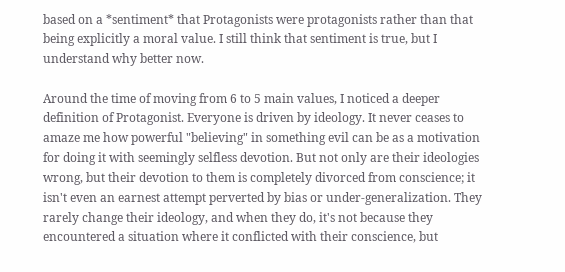based on a *sentiment* that Protagonists were protagonists rather than that being explicitly a moral value. I still think that sentiment is true, but I understand why better now.

Around the time of moving from 6 to 5 main values, I noticed a deeper definition of Protagonist. Everyone is driven by ideology. It never ceases to amaze me how powerful "believing" in something evil can be as a motivation for doing it with seemingly selfless devotion. But not only are their ideologies wrong, but their devotion to them is completely divorced from conscience; it isn't even an earnest attempt perverted by bias or under-generalization. They rarely change their ideology, and when they do, it's not because they encountered a situation where it conflicted with their conscience, but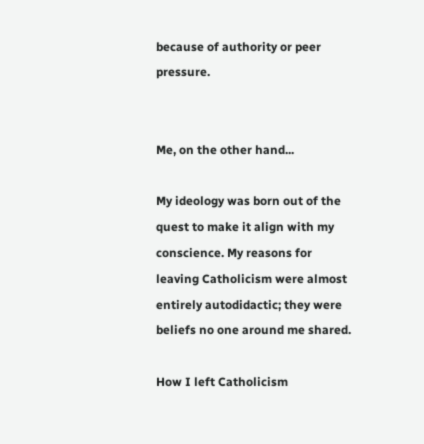because of authority or peer pressure.


Me, on the other hand...

My ideology was born out of the quest to make it align with my conscience. My reasons for leaving Catholicism were almost entirely autodidactic; they were beliefs no one around me shared.

How I left Catholicism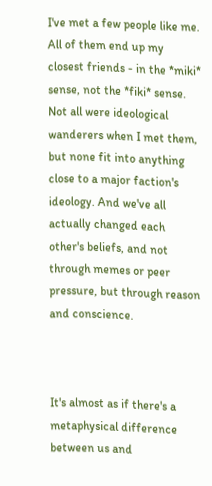I've met a few people like me. All of them end up my closest friends - in the *miki* sense, not the *fiki* sense. Not all were ideological wanderers when I met them, but none fit into anything close to a major faction's ideology. And we've all actually changed each other's beliefs, and not through memes or peer pressure, but through reason and conscience.



It's almost as if there's a metaphysical difference between us and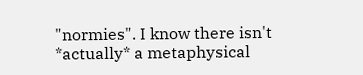"normies". I know there isn't *actually* a metaphysical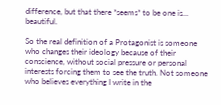difference, but that there *seems* to be one is... beautiful.

So the real definition of a Protagonist is someone who changes their ideology because of their conscience, without social pressure or personal interests forcing them to see the truth. Not someone who believes everything I write in the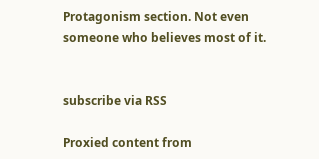Protagonism section. Not even someone who believes most of it.


subscribe via RSS

Proxied content from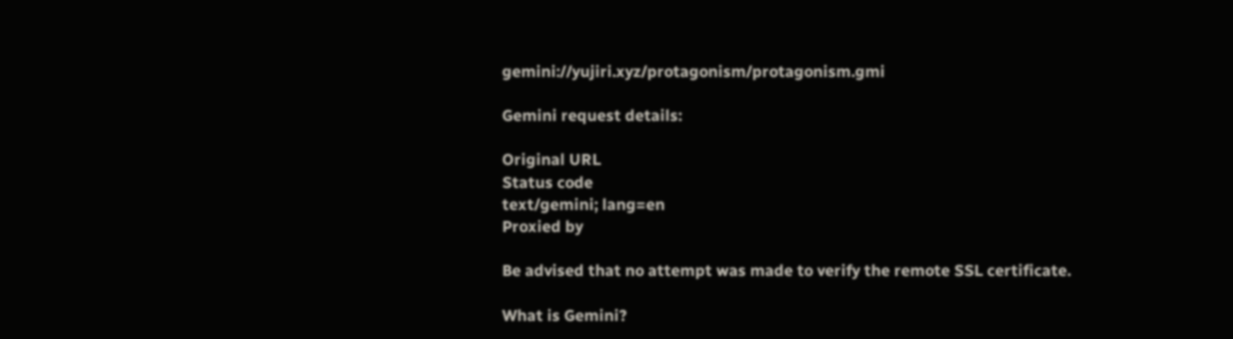gemini://yujiri.xyz/protagonism/protagonism.gmi

Gemini request details:

Original URL
Status code
text/gemini; lang=en
Proxied by

Be advised that no attempt was made to verify the remote SSL certificate.

What is Gemini?